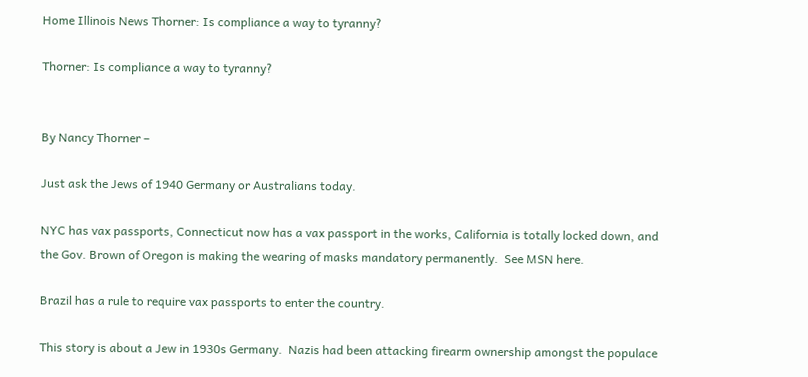Home Illinois News Thorner: Is compliance a way to tyranny?

Thorner: Is compliance a way to tyranny?


By Nancy Thorner –

Just ask the Jews of 1940 Germany or Australians today.

NYC has vax passports, Connecticut now has a vax passport in the works, California is totally locked down, and the Gov. Brown of Oregon is making the wearing of masks mandatory permanently.  See MSN here.

Brazil has a rule to require vax passports to enter the country.

This story is about a Jew in 1930s Germany.  Nazis had been attacking firearm ownership amongst the populace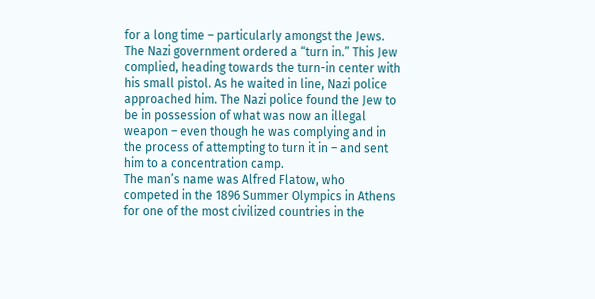for a long time – particularly amongst the Jews. The Nazi government ordered a “turn in.” This Jew complied, heading towards the turn-in center with his small pistol. As he waited in line, Nazi police approached him. The Nazi police found the Jew to be in possession of what was now an illegal weapon – even though he was complying and in the process of attempting to turn it in – and sent him to a concentration camp.
The man’s name was Alfred Flatow, who competed in the 1896 Summer Olympics in Athens for one of the most civilized countries in the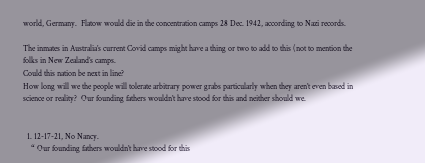world, Germany.  Flatow would die in the concentration camps 28 Dec. 1942, according to Nazi records.

The inmates in Australia’s current Covid camps might have a thing or two to add to this (not to mention the folks in New Zealand’s camps.
Could this nation be next in line?
How long will we the people will tolerate arbitrary power grabs particularly when they aren’t even based in science or reality?  Our founding fathers wouldn’t have stood for this and neither should we.


  1. 12-17-21, No Nancy.
    “ Our founding fathers wouldn’t have stood for this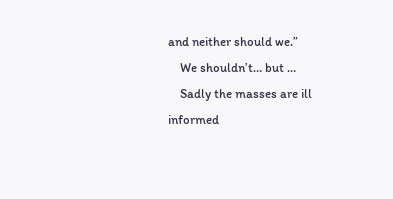and neither should we.”
    We shouldn’t… but …
    Sadly the masses are ill informed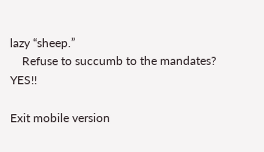lazy “sheep.”
    Refuse to succumb to the mandates? YES!!

Exit mobile version